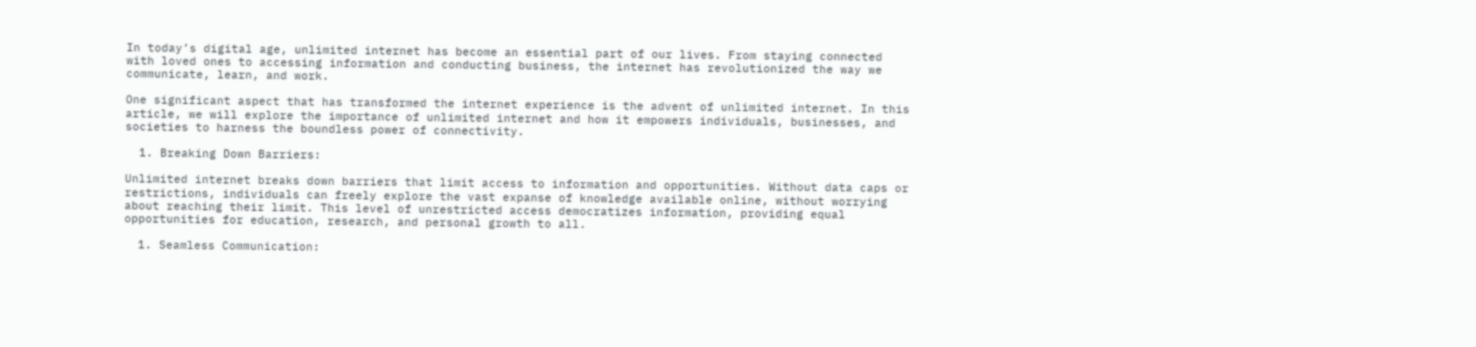In today’s digital age, unlimited internet has become an essential part of our lives. From staying connected with loved ones to accessing information and conducting business, the internet has revolutionized the way we communicate, learn, and work.

One significant aspect that has transformed the internet experience is the advent of unlimited internet. In this article, we will explore the importance of unlimited internet and how it empowers individuals, businesses, and societies to harness the boundless power of connectivity.

  1. Breaking Down Barriers:

Unlimited internet breaks down barriers that limit access to information and opportunities. Without data caps or restrictions, individuals can freely explore the vast expanse of knowledge available online, without worrying about reaching their limit. This level of unrestricted access democratizes information, providing equal opportunities for education, research, and personal growth to all.

  1. Seamless Communication: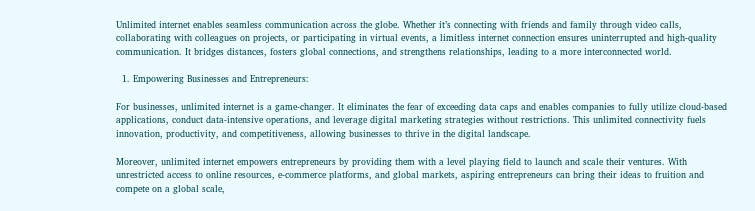Unlimited internet enables seamless communication across the globe. Whether it’s connecting with friends and family through video calls, collaborating with colleagues on projects, or participating in virtual events, a limitless internet connection ensures uninterrupted and high-quality communication. It bridges distances, fosters global connections, and strengthens relationships, leading to a more interconnected world.

  1. Empowering Businesses and Entrepreneurs:

For businesses, unlimited internet is a game-changer. It eliminates the fear of exceeding data caps and enables companies to fully utilize cloud-based applications, conduct data-intensive operations, and leverage digital marketing strategies without restrictions. This unlimited connectivity fuels innovation, productivity, and competitiveness, allowing businesses to thrive in the digital landscape.

Moreover, unlimited internet empowers entrepreneurs by providing them with a level playing field to launch and scale their ventures. With unrestricted access to online resources, e-commerce platforms, and global markets, aspiring entrepreneurs can bring their ideas to fruition and compete on a global scale,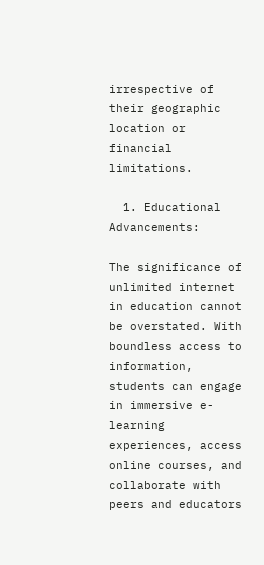irrespective of their geographic location or financial limitations.

  1. Educational Advancements:

The significance of unlimited internet in education cannot be overstated. With boundless access to information, students can engage in immersive e-learning experiences, access online courses, and collaborate with peers and educators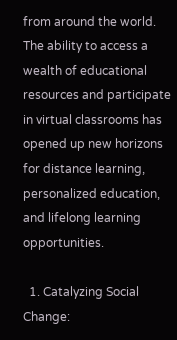from around the world. The ability to access a wealth of educational resources and participate in virtual classrooms has opened up new horizons for distance learning, personalized education, and lifelong learning opportunities.

  1. Catalyzing Social Change: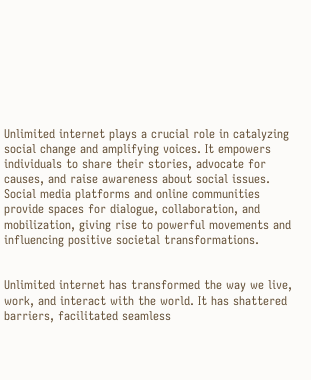Unlimited internet plays a crucial role in catalyzing social change and amplifying voices. It empowers individuals to share their stories, advocate for causes, and raise awareness about social issues. Social media platforms and online communities provide spaces for dialogue, collaboration, and mobilization, giving rise to powerful movements and influencing positive societal transformations.


Unlimited internet has transformed the way we live, work, and interact with the world. It has shattered barriers, facilitated seamless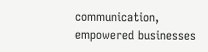communication, empowered businesses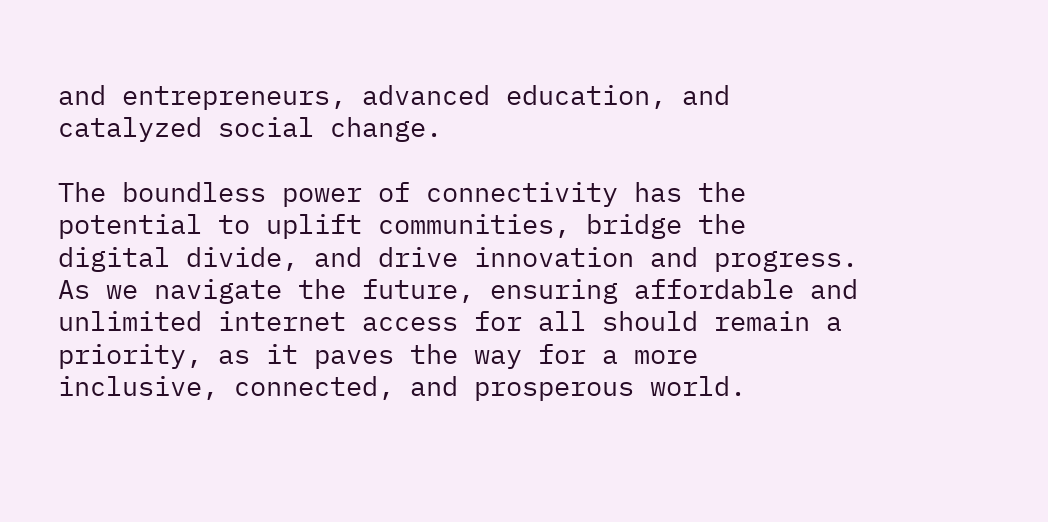and entrepreneurs, advanced education, and catalyzed social change.

The boundless power of connectivity has the potential to uplift communities, bridge the digital divide, and drive innovation and progress. As we navigate the future, ensuring affordable and unlimited internet access for all should remain a priority, as it paves the way for a more inclusive, connected, and prosperous world.